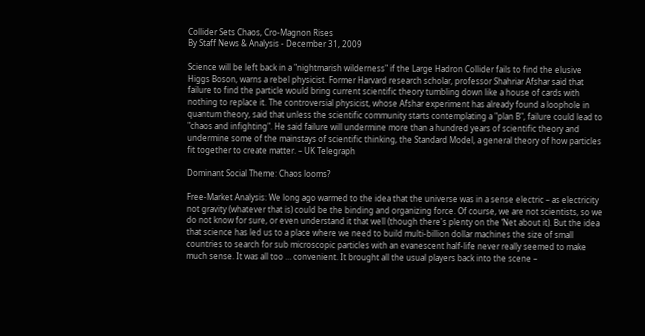Collider Sets Chaos, Cro-Magnon Rises
By Staff News & Analysis - December 31, 2009

Science will be left back in a "nightmarish wilderness" if the Large Hadron Collider fails to find the elusive Higgs Boson, warns a rebel physicist. Former Harvard research scholar, professor Shahriar Afshar said that failure to find the particle would bring current scientific theory tumbling down like a house of cards with nothing to replace it. The controversial physicist, whose Afshar experiment has already found a loophole in quantum theory, said that unless the scientific community starts contemplating a "plan B", failure could lead to "chaos and infighting". He said failure will undermine more than a hundred years of scientific theory and undermine some of the mainstays of scientific thinking, the Standard Model, a general theory of how particles fit together to create matter. – UK Telegraph

Dominant Social Theme: Chaos looms?

Free-Market Analysis: We long ago warmed to the idea that the universe was in a sense electric – as electricity not gravity (whatever that is) could be the binding and organizing force. Of course, we are not scientists, so we do not know for sure, or even understand it that well (though there's plenty on the ‘Net about it). But the idea that science has led us to a place where we need to build multi-billion dollar machines the size of small countries to search for sub microscopic particles with an evanescent half-life never really seemed to make much sense. It was all too … convenient. It brought all the usual players back into the scene –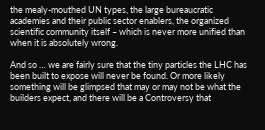the mealy-mouthed UN types, the large bureaucratic academies and their public sector enablers, the organized scientific community itself – which is never more unified than when it is absolutely wrong.

And so … we are fairly sure that the tiny particles the LHC has been built to expose will never be found. Or more likely something will be glimpsed that may or may not be what the builders expect, and there will be a Controversy that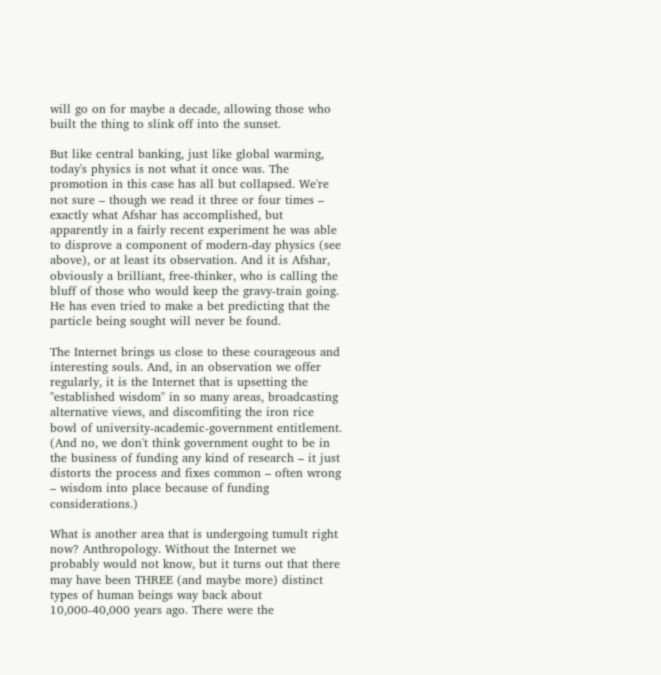will go on for maybe a decade, allowing those who built the thing to slink off into the sunset.

But like central banking, just like global warming, today's physics is not what it once was. The promotion in this case has all but collapsed. We're not sure – though we read it three or four times – exactly what Afshar has accomplished, but apparently in a fairly recent experiment he was able to disprove a component of modern-day physics (see above), or at least its observation. And it is Afshar, obviously a brilliant, free-thinker, who is calling the bluff of those who would keep the gravy-train going. He has even tried to make a bet predicting that the particle being sought will never be found.

The Internet brings us close to these courageous and interesting souls. And, in an observation we offer regularly, it is the Internet that is upsetting the "established wisdom" in so many areas, broadcasting alternative views, and discomfiting the iron rice bowl of university-academic-government entitlement. (And no, we don't think government ought to be in the business of funding any kind of research – it just distorts the process and fixes common – often wrong – wisdom into place because of funding considerations.)

What is another area that is undergoing tumult right now? Anthropology. Without the Internet we probably would not know, but it turns out that there may have been THREE (and maybe more) distinct types of human beings way back about 10,000-40,000 years ago. There were the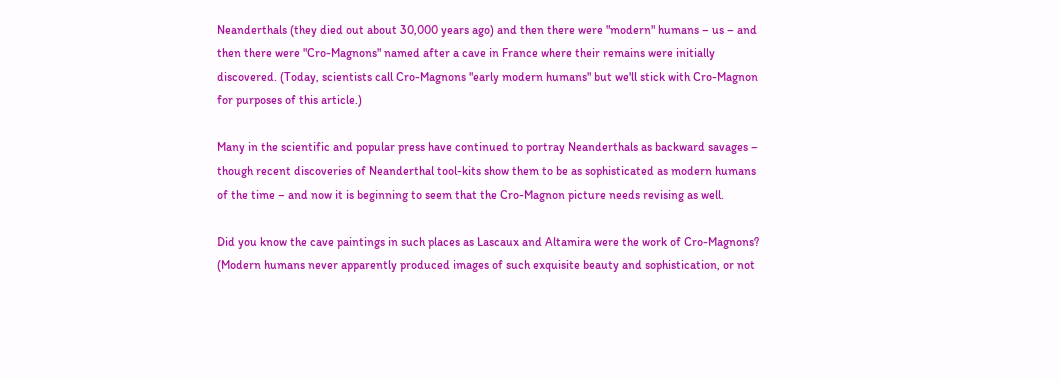Neanderthals (they died out about 30,000 years ago) and then there were "modern" humans – us – and then there were "Cro-Magnons" named after a cave in France where their remains were initially discovered. (Today, scientists call Cro-Magnons "early modern humans" but we'll stick with Cro-Magnon for purposes of this article.)

Many in the scientific and popular press have continued to portray Neanderthals as backward savages – though recent discoveries of Neanderthal tool-kits show them to be as sophisticated as modern humans of the time – and now it is beginning to seem that the Cro-Magnon picture needs revising as well.

Did you know the cave paintings in such places as Lascaux and Altamira were the work of Cro-Magnons? (Modern humans never apparently produced images of such exquisite beauty and sophistication, or not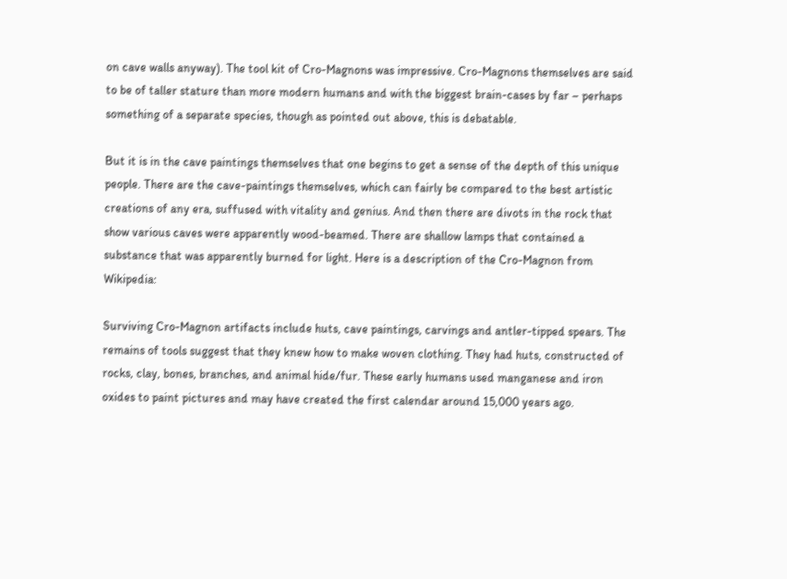on cave walls anyway). The tool kit of Cro-Magnons was impressive. Cro-Magnons themselves are said to be of taller stature than more modern humans and with the biggest brain-cases by far – perhaps something of a separate species, though as pointed out above, this is debatable.

But it is in the cave paintings themselves that one begins to get a sense of the depth of this unique people. There are the cave-paintings themselves, which can fairly be compared to the best artistic creations of any era, suffused with vitality and genius. And then there are divots in the rock that show various caves were apparently wood-beamed. There are shallow lamps that contained a substance that was apparently burned for light. Here is a description of the Cro-Magnon from Wikipedia:

Surviving Cro-Magnon artifacts include huts, cave paintings, carvings and antler-tipped spears. The remains of tools suggest that they knew how to make woven clothing. They had huts, constructed of rocks, clay, bones, branches, and animal hide/fur. These early humans used manganese and iron oxides to paint pictures and may have created the first calendar around 15,000 years ago.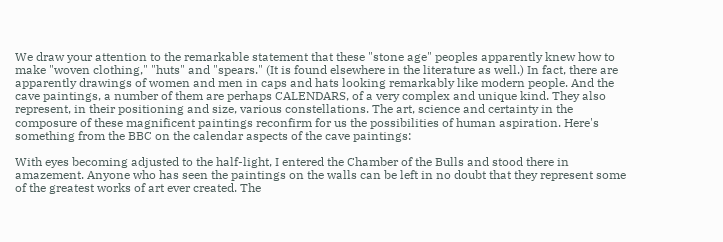We draw your attention to the remarkable statement that these "stone age" peoples apparently knew how to make "woven clothing," "huts" and "spears." (It is found elsewhere in the literature as well.) In fact, there are apparently drawings of women and men in caps and hats looking remarkably like modern people. And the cave paintings, a number of them are perhaps CALENDARS, of a very complex and unique kind. They also represent, in their positioning and size, various constellations. The art, science and certainty in the composure of these magnificent paintings reconfirm for us the possibilities of human aspiration. Here's something from the BBC on the calendar aspects of the cave paintings:

With eyes becoming adjusted to the half-light, I entered the Chamber of the Bulls and stood there in amazement. Anyone who has seen the paintings on the walls can be left in no doubt that they represent some of the greatest works of art ever created. The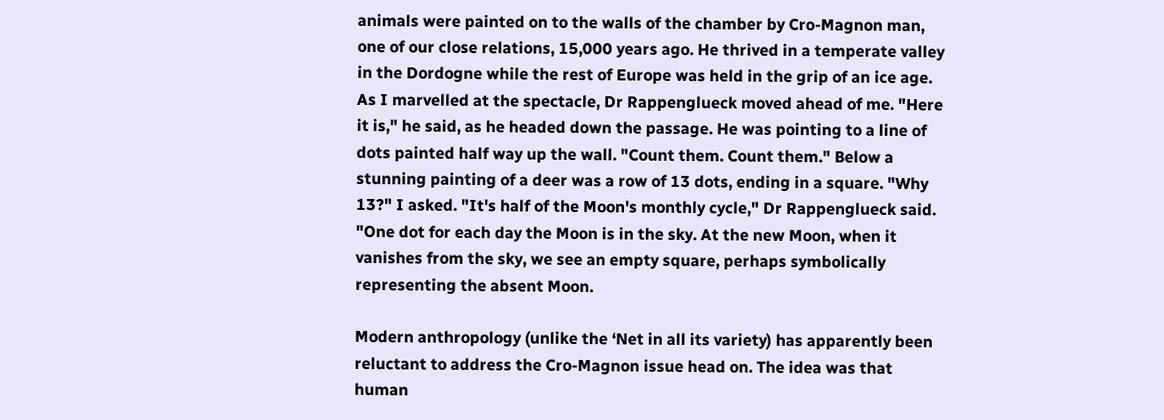animals were painted on to the walls of the chamber by Cro-Magnon man, one of our close relations, 15,000 years ago. He thrived in a temperate valley in the Dordogne while the rest of Europe was held in the grip of an ice age. As I marvelled at the spectacle, Dr Rappenglueck moved ahead of me. "Here it is," he said, as he headed down the passage. He was pointing to a line of dots painted half way up the wall. "Count them. Count them." Below a stunning painting of a deer was a row of 13 dots, ending in a square. "Why 13?" I asked. "It's half of the Moon's monthly cycle," Dr Rappenglueck said. "One dot for each day the Moon is in the sky. At the new Moon, when it vanishes from the sky, we see an empty square, perhaps symbolically representing the absent Moon.

Modern anthropology (unlike the ‘Net in all its variety) has apparently been reluctant to address the Cro-Magnon issue head on. The idea was that human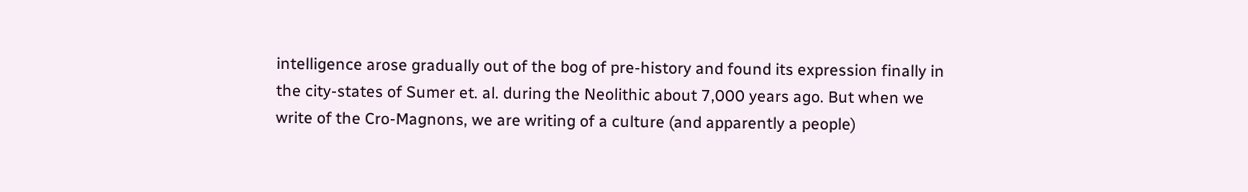intelligence arose gradually out of the bog of pre-history and found its expression finally in the city-states of Sumer et. al. during the Neolithic about 7,000 years ago. But when we write of the Cro-Magnons, we are writing of a culture (and apparently a people)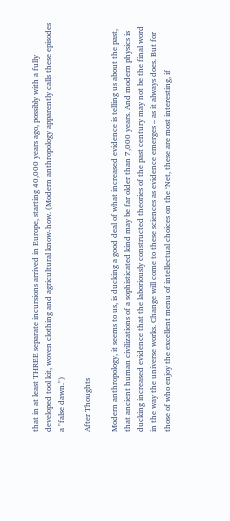that in at least THREE separate incursions arrived in Europe, starting 40,000 years ago, possibly with a fully developed tool kit, woven clothing and agricultural know-how. (Modern anthropology apparently calls these episodes a "false dawn.")

After Thoughts

Modern anthropology, it seems to us, is ducking a good deal of what increased evidence is telling us about the past, that ancient human civilizations of a sophisticated kind may be far older than 7,000 years. And modern physics is ducking increased evidence that the laboriously constructed theories of the past century may not be the final word in the way the universe works. Change will come to these sciences as evidence emerges – as it always does. But for those of who enjoy the excellent menu of intellectual choices on the ‘Net, these are most interesting, if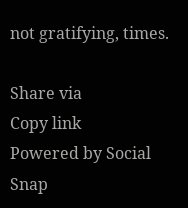not gratifying, times.

Share via
Copy link
Powered by Social Snap